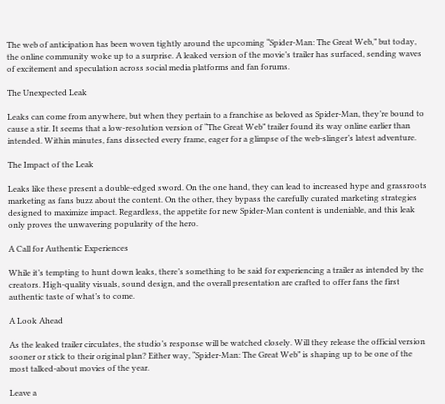The web of anticipation has been woven tightly around the upcoming “Spider-Man: The Great Web,” but today, the online community woke up to a surprise. A leaked version of the movie’s trailer has surfaced, sending waves of excitement and speculation across social media platforms and fan forums.

The Unexpected Leak

Leaks can come from anywhere, but when they pertain to a franchise as beloved as Spider-Man, they’re bound to cause a stir. It seems that a low-resolution version of “The Great Web” trailer found its way online earlier than intended. Within minutes, fans dissected every frame, eager for a glimpse of the web-slinger’s latest adventure.

The Impact of the Leak

Leaks like these present a double-edged sword. On the one hand, they can lead to increased hype and grassroots marketing as fans buzz about the content. On the other, they bypass the carefully curated marketing strategies designed to maximize impact. Regardless, the appetite for new Spider-Man content is undeniable, and this leak only proves the unwavering popularity of the hero.

A Call for Authentic Experiences

While it’s tempting to hunt down leaks, there’s something to be said for experiencing a trailer as intended by the creators. High-quality visuals, sound design, and the overall presentation are crafted to offer fans the first authentic taste of what’s to come.

A Look Ahead

As the leaked trailer circulates, the studio’s response will be watched closely. Will they release the official version sooner or stick to their original plan? Either way, “Spider-Man: The Great Web” is shaping up to be one of the most talked-about movies of the year.

Leave a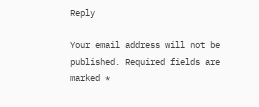Reply

Your email address will not be published. Required fields are marked *